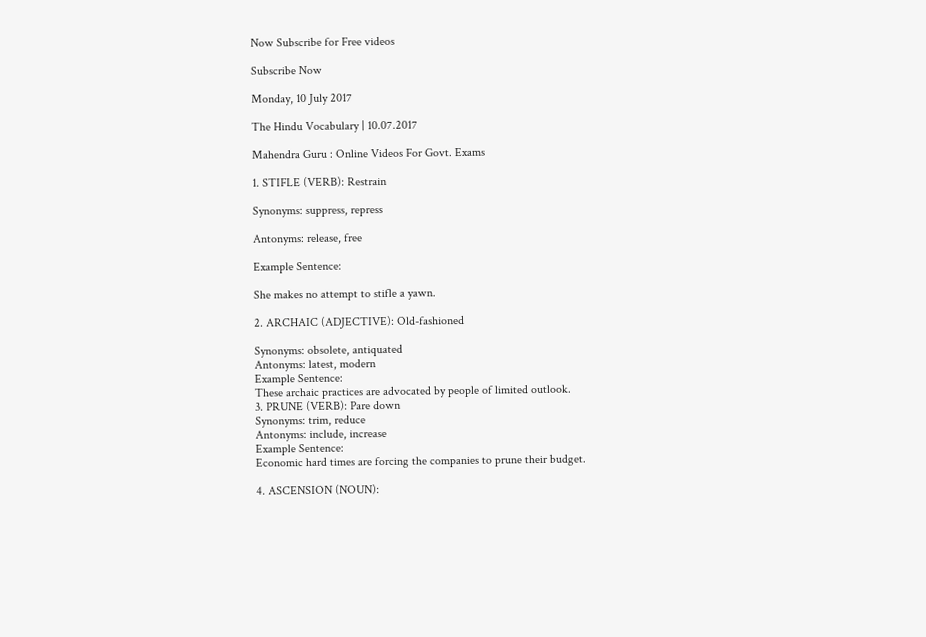Now Subscribe for Free videos

Subscribe Now

Monday, 10 July 2017

The Hindu Vocabulary | 10.07.2017

Mahendra Guru : Online Videos For Govt. Exams

1. STIFLE (VERB): Restrain

Synonyms: suppress, repress

Antonyms: release, free

Example Sentence:

She makes no attempt to stifle a yawn.

2. ARCHAIC (ADJECTIVE): Old-fashioned

Synonyms: obsolete, antiquated
Antonyms: latest, modern
Example Sentence:
These archaic practices are advocated by people of limited outlook.
3. PRUNE (VERB): Pare down
Synonyms: trim, reduce
Antonyms: include, increase
Example Sentence:
Economic hard times are forcing the companies to prune their budget.

4. ASCENSION (NOUN):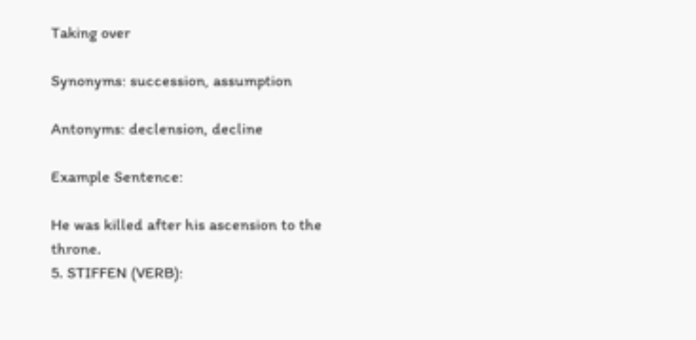Taking over

Synonyms: succession, assumption

Antonyms: declension, decline

Example Sentence:

He was killed after his ascension to the throne.
5. STIFFEN (VERB):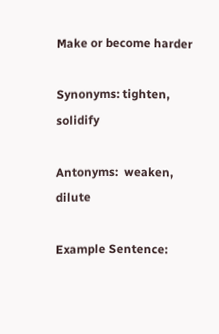Make or become harder

Synonyms: tighten, solidify

Antonyms:  weaken, dilute

Example Sentence: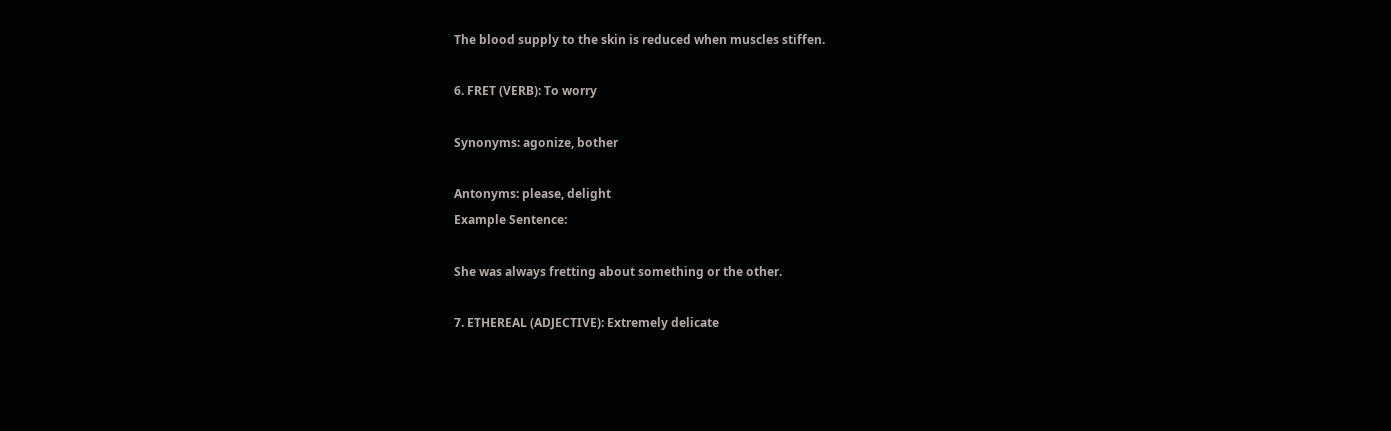The blood supply to the skin is reduced when muscles stiffen.

6. FRET (VERB): To worry

Synonyms: agonize, bother

Antonyms: please, delight
Example Sentence:

She was always fretting about something or the other.

7. ETHEREAL (ADJECTIVE): Extremely delicate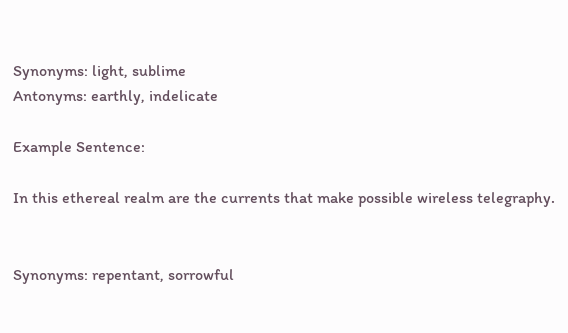Synonyms: light, sublime
Antonyms: earthly, indelicate

Example Sentence:

In this ethereal realm are the currents that make possible wireless telegraphy.


Synonyms: repentant, sorrowful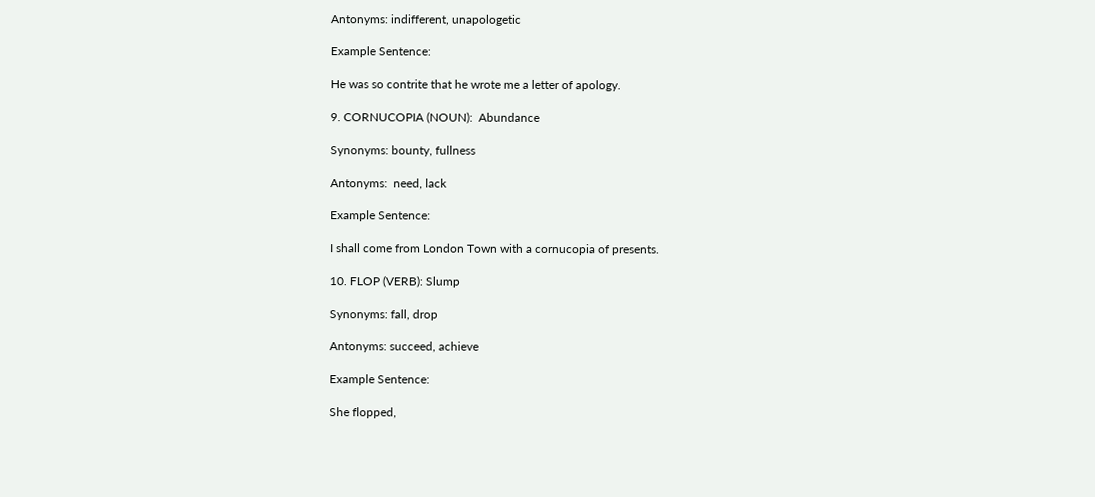Antonyms: indifferent, unapologetic

Example Sentence:

He was so contrite that he wrote me a letter of apology.

9. CORNUCOPIA (NOUN):  Abundance

Synonyms: bounty, fullness

Antonyms:  need, lack

Example Sentence:

I shall come from London Town with a cornucopia of presents.

10. FLOP (VERB): Slump

Synonyms: fall, drop

Antonyms: succeed, achieve

Example Sentence:

She flopped,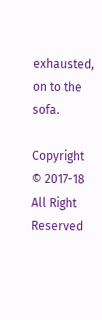exhausted, on to the sofa.

Copyright © 2017-18 All Right Reserved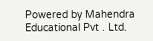Powered by Mahendra Educational Pvt . Ltd.